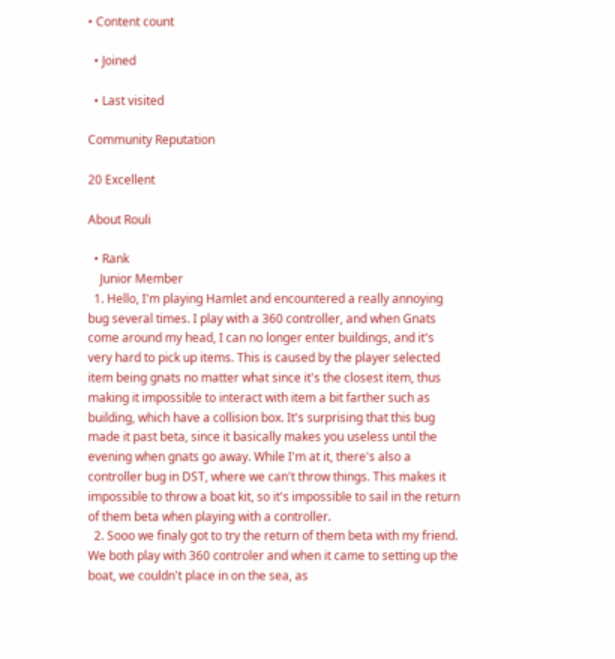• Content count

  • Joined

  • Last visited

Community Reputation

20 Excellent

About Rouli

  • Rank
    Junior Member
  1. Hello, I'm playing Hamlet and encountered a really annoying bug several times. I play with a 360 controller, and when Gnats come around my head, I can no longer enter buildings, and it's very hard to pick up items. This is caused by the player selected item being gnats no matter what since it's the closest item, thus making it impossible to interact with item a bit farther such as building, which have a collision box. It's surprising that this bug made it past beta, since it basically makes you useless until the evening when gnats go away. While I'm at it, there's also a controller bug in DST, where we can't throw things. This makes it impossible to throw a boat kit, so it's impossible to sail in the return of them beta when playing with a controller.
  2. Sooo we finaly got to try the return of them beta with my friend. We both play with 360 controler and when it came to setting up the boat, we couldn't place in on the sea, as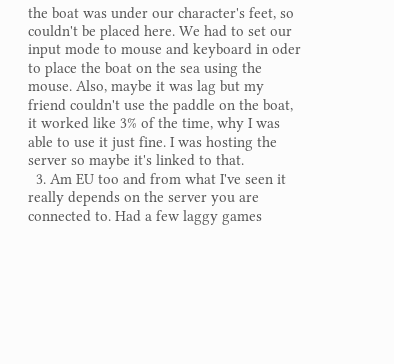the boat was under our character's feet, so couldn't be placed here. We had to set our input mode to mouse and keyboard in oder to place the boat on the sea using the mouse. Also, maybe it was lag but my friend couldn't use the paddle on the boat, it worked like 3% of the time, why I was able to use it just fine. I was hosting the server so maybe it's linked to that.
  3. Am EU too and from what I've seen it really depends on the server you are connected to. Had a few laggy games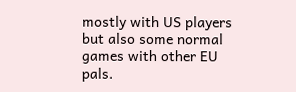mostly with US players but also some normal games with other EU pals.